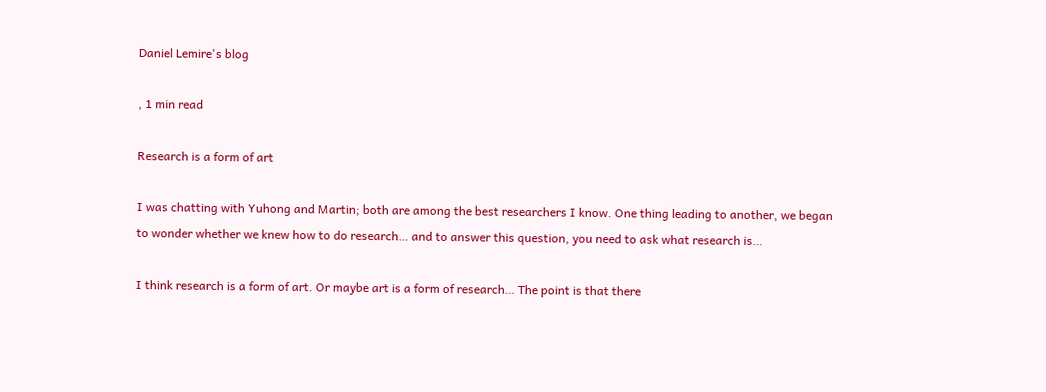Daniel Lemire's blog

, 1 min read

Research is a form of art

I was chatting with Yuhong and Martin; both are among the best researchers I know. One thing leading to another, we began to wonder whether we knew how to do research… and to answer this question, you need to ask what research is…

I think research is a form of art. Or maybe art is a form of research… The point is that there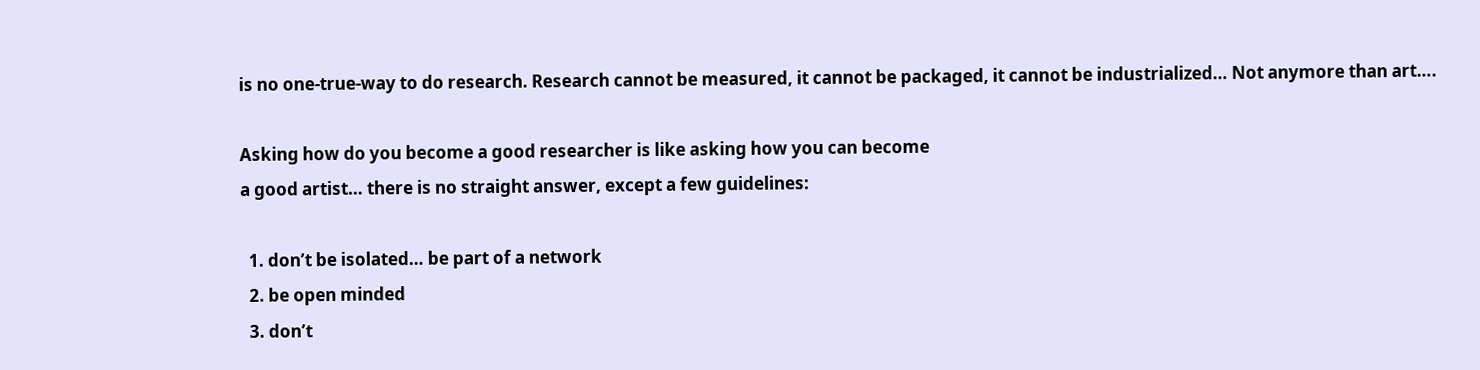is no one-true-way to do research. Research cannot be measured, it cannot be packaged, it cannot be industrialized… Not anymore than art….

Asking how do you become a good researcher is like asking how you can become
a good artist… there is no straight answer, except a few guidelines:

  1. don’t be isolated… be part of a network
  2. be open minded
  3. don’t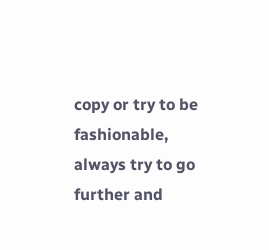copy or try to be fashionable, always try to go further and